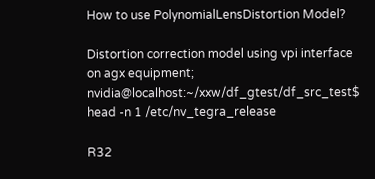How to use PolynomialLensDistortion Model?

Distortion correction model using vpi interface on agx equipment;
nvidia@localhost:~/xxw/df_gtest/df_src_test$ head -n 1 /etc/nv_tegra_release

R32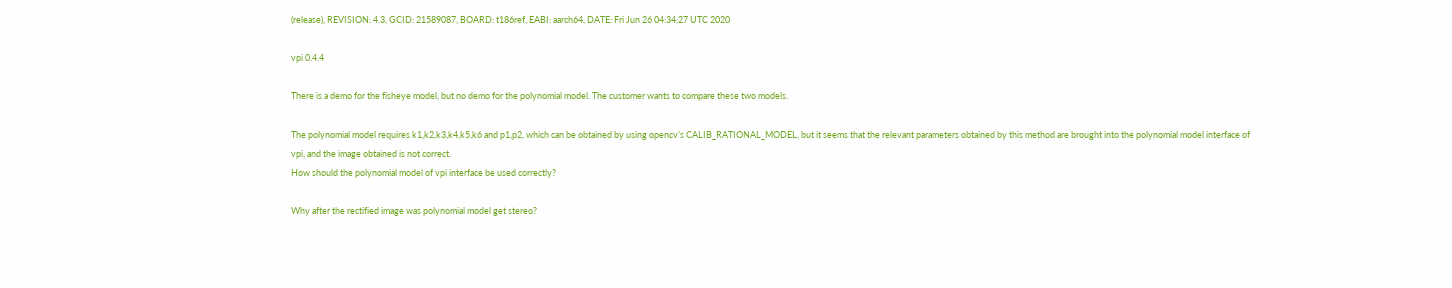(release), REVISION: 4.3, GCID: 21589087, BOARD: t186ref, EABI: aarch64, DATE: Fri Jun 26 04:34:27 UTC 2020

vpi 0.4.4

There is a demo for the fisheye model, but no demo for the polynomial model. The customer wants to compare these two models.

The polynomial model requires k1,k2,k3,k4,k5,k6 and p1,p2, which can be obtained by using opencv’s CALIB_RATIONAL_MODEL, but it seems that the relevant parameters obtained by this method are brought into the polynomial model interface of vpi, and the image obtained is not correct.
How should the polynomial model of vpi interface be used correctly?

Why after the rectified image was polynomial model get stereo?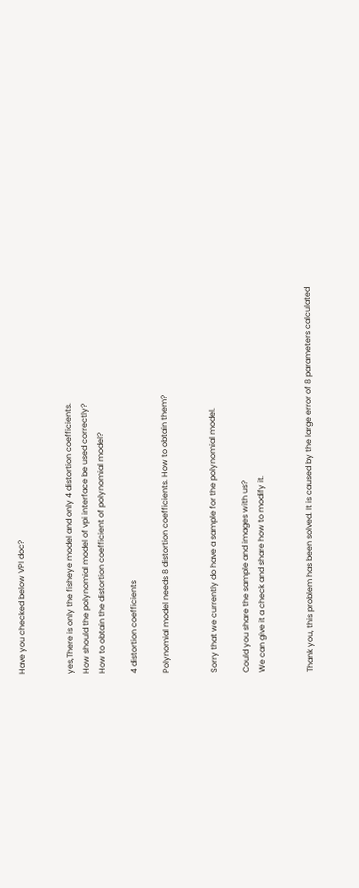Have you checked below VPI doc?


yes,There is only the fisheye model and only 4 distortion coefficients.
How should the polynomial model of vpi interface be used correctly?
How to obtain the distortion coefficient of polynomial model?

4 distortion coefficients

Polynomial model needs 8 distortion coefficients. How to obtain them?


Sorry that we currently do have a sample for the polynomial model.

Could you share the sample and images with us?
We can give it a check and share how to modify it.


Thank you, this problem has been solved. It is caused by the large error of 8 parameters calculated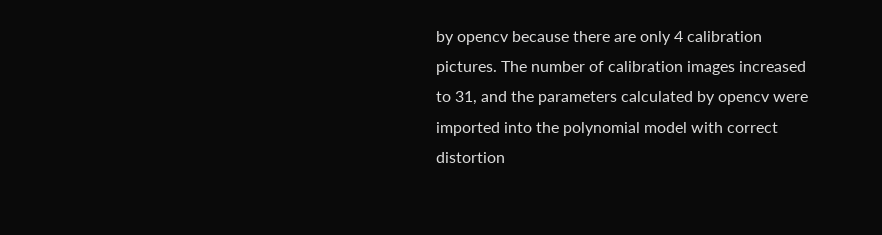by opencv because there are only 4 calibration pictures. The number of calibration images increased to 31, and the parameters calculated by opencv were imported into the polynomial model with correct distortion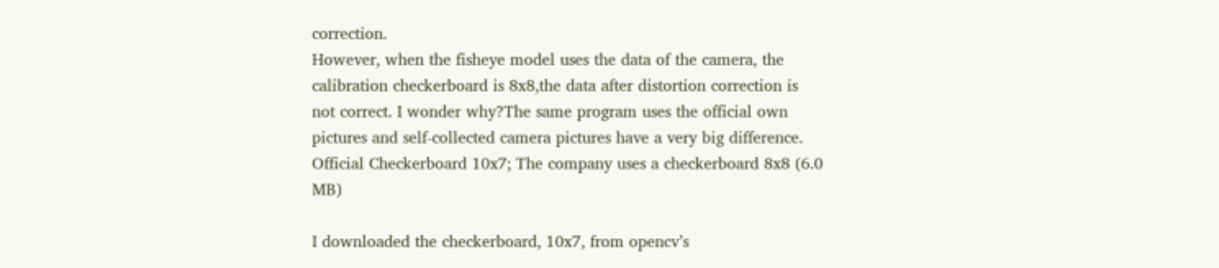correction.
However, when the fisheye model uses the data of the camera, the calibration checkerboard is 8x8,the data after distortion correction is not correct. I wonder why?The same program uses the official own pictures and self-collected camera pictures have a very big difference. Official Checkerboard 10x7; The company uses a checkerboard 8x8 (6.0 MB)

I downloaded the checkerboard, 10x7, from opencv’s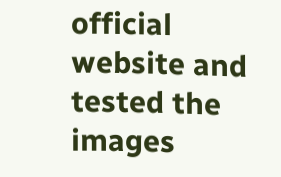official website and tested the images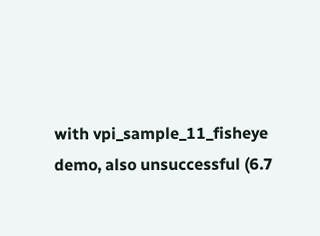with vpi_sample_11_fisheye demo, also unsuccessful (6.7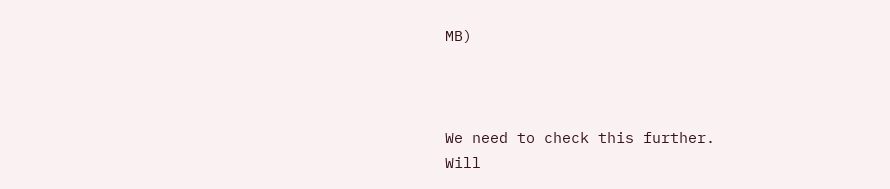MB)



We need to check this further.
Will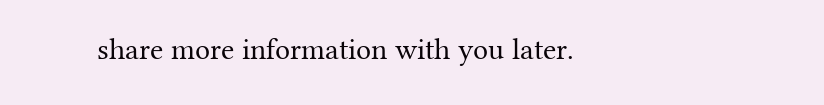share more information with you later.